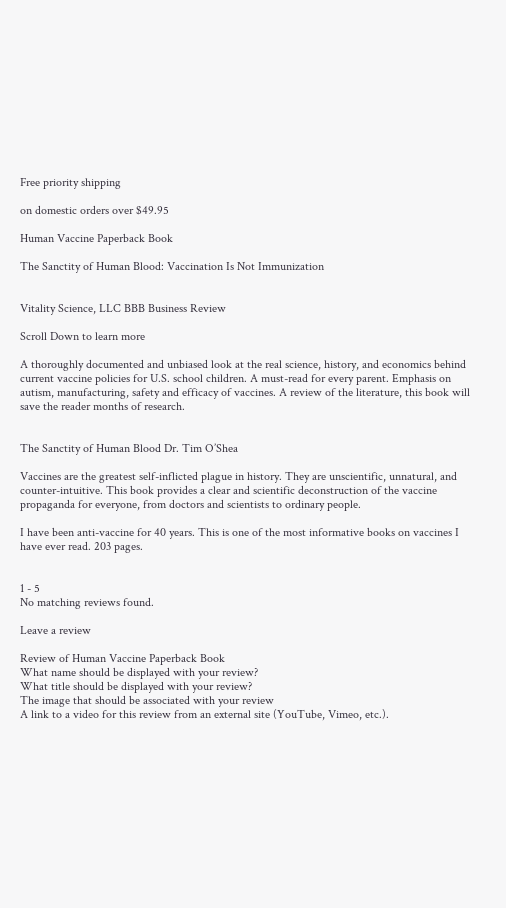Free priority shipping

on domestic orders over $49.95

Human Vaccine Paperback Book

The Sanctity of Human Blood: Vaccination Is Not Immunization


Vitality Science, LLC BBB Business Review

Scroll Down to learn more

A thoroughly documented and unbiased look at the real science, history, and economics behind current vaccine policies for U.S. school children. A must-read for every parent. Emphasis on autism, manufacturing, safety and efficacy of vaccines. A review of the literature, this book will save the reader months of research.


The Sanctity of Human Blood Dr. Tim O’Shea

Vaccines are the greatest self-inflicted plague in history. They are unscientific, unnatural, and counter-intuitive. This book provides a clear and scientific deconstruction of the vaccine propaganda for everyone, from doctors and scientists to ordinary people.

I have been anti-vaccine for 40 years. This is one of the most informative books on vaccines I have ever read. 203 pages.


1 - 5
No matching reviews found.

Leave a review

Review of Human Vaccine Paperback Book
What name should be displayed with your review?
What title should be displayed with your review?
The image that should be associated with your review
A link to a video for this review from an external site (YouTube, Vimeo, etc.).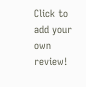Click to add your own review!